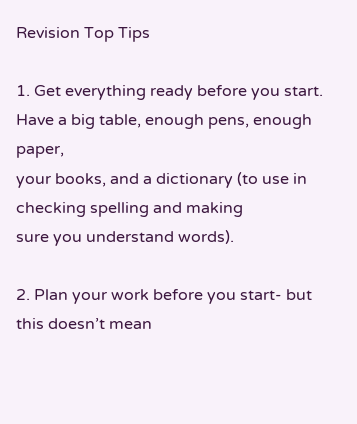Revision Top Tips

1. Get everything ready before you start. Have a big table, enough pens, enough paper,
your books, and a dictionary (to use in checking spelling and making
sure you understand words).

2. Plan your work before you start- but this doesn’t mean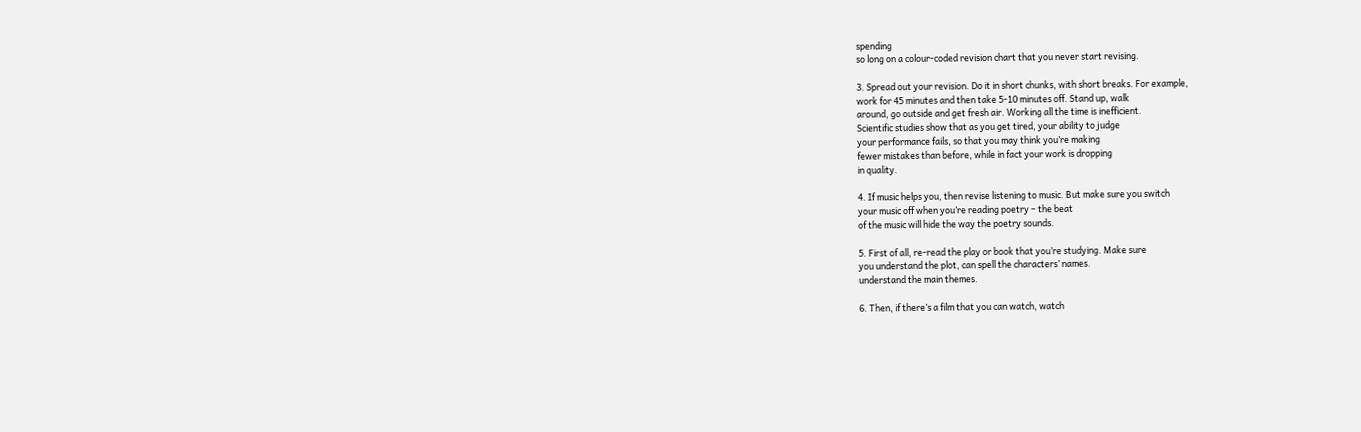spending
so long on a colour-coded revision chart that you never start revising.

3. Spread out your revision. Do it in short chunks, with short breaks. For example,
work for 45 minutes and then take 5-10 minutes off. Stand up, walk
around, go outside and get fresh air. Working all the time is inefficient.
Scientific studies show that as you get tired, your ability to judge
your performance fails, so that you may think you’re making
fewer mistakes than before, while in fact your work is dropping
in quality.

4. If music helps you, then revise listening to music. But make sure you switch
your music off when you’re reading poetry – the beat
of the music will hide the way the poetry sounds.

5. First of all, re-read the play or book that you’re studying. Make sure
you understand the plot, can spell the characters’ names.
understand the main themes.

6. Then, if there’s a film that you can watch, watch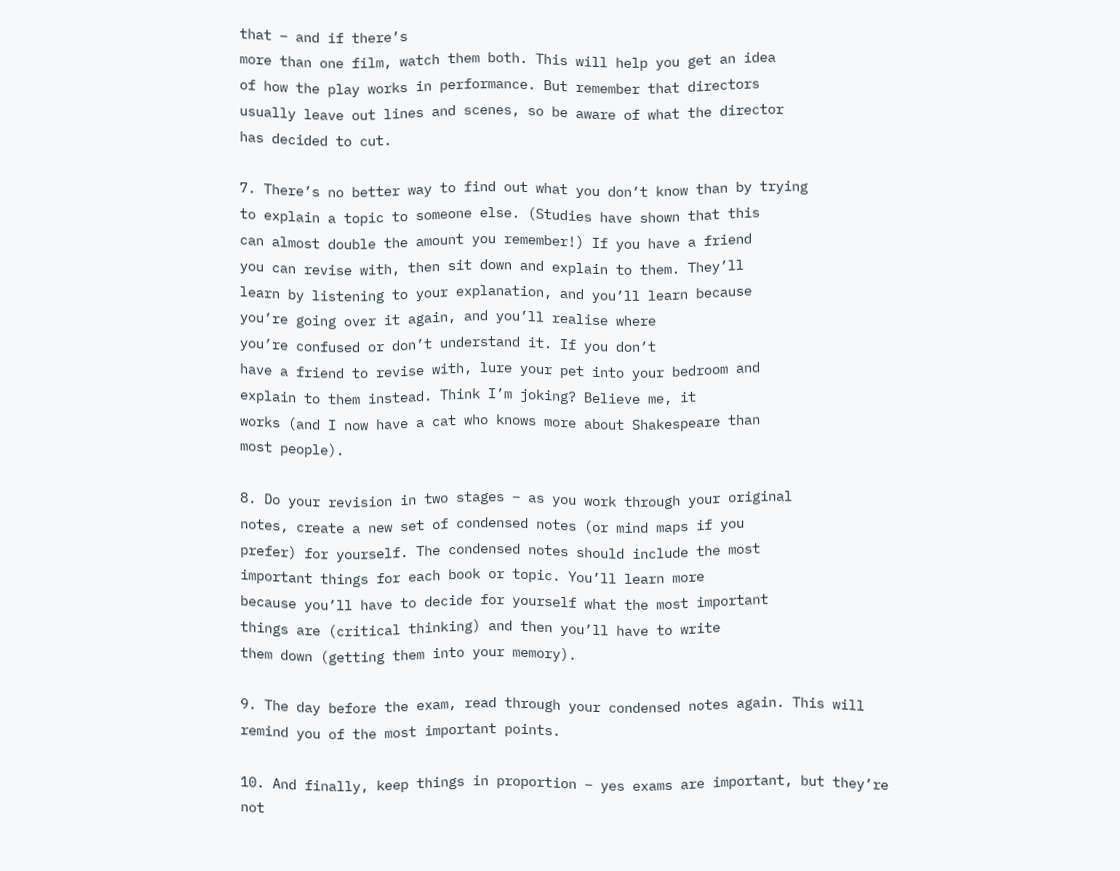that – and if there’s
more than one film, watch them both. This will help you get an idea
of how the play works in performance. But remember that directors
usually leave out lines and scenes, so be aware of what the director
has decided to cut.

7. There’s no better way to find out what you don’t know than by trying
to explain a topic to someone else. (Studies have shown that this
can almost double the amount you remember!) If you have a friend
you can revise with, then sit down and explain to them. They’ll
learn by listening to your explanation, and you’ll learn because
you’re going over it again, and you’ll realise where
you’re confused or don’t understand it. If you don’t
have a friend to revise with, lure your pet into your bedroom and
explain to them instead. Think I’m joking? Believe me, it
works (and I now have a cat who knows more about Shakespeare than
most people).

8. Do your revision in two stages – as you work through your original
notes, create a new set of condensed notes (or mind maps if you
prefer) for yourself. The condensed notes should include the most
important things for each book or topic. You’ll learn more
because you’ll have to decide for yourself what the most important
things are (critical thinking) and then you’ll have to write
them down (getting them into your memory).

9. The day before the exam, read through your condensed notes again. This will
remind you of the most important points.

10. And finally, keep things in proportion – yes exams are important, but they’re
not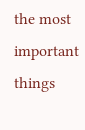the most important things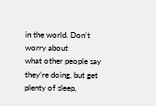in the world. Don’t worry about
what other people say they’re doing, but get plenty of sleep,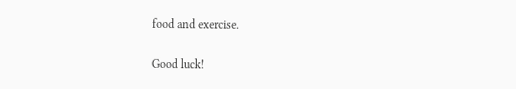food and exercise.

Good luck!